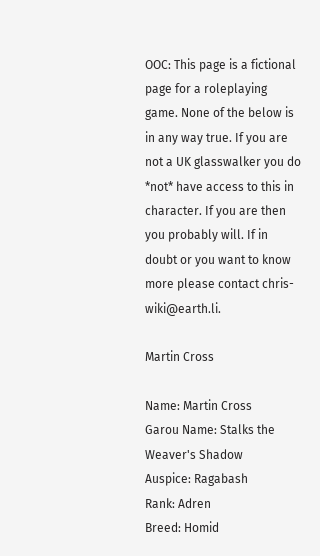OOC: This page is a fictional page for a roleplaying game. None of the below is in any way true. If you are not a UK glasswalker you do *not* have access to this in character. If you are then you probably will. If in doubt or you want to know more please contact chris-wiki@earth.li.

Martin Cross

Name: Martin Cross
Garou Name: Stalks the Weaver's Shadow
Auspice: Ragabash
Rank: Adren
Breed: Homid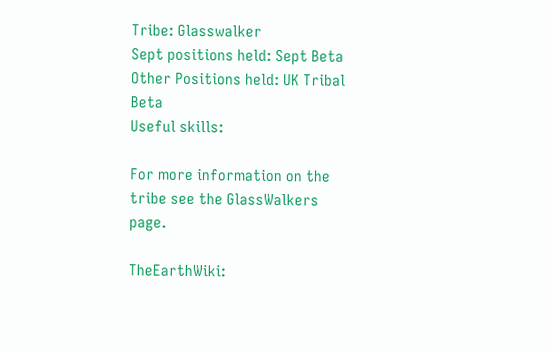Tribe: Glasswalker
Sept positions held: Sept Beta
Other Positions held: UK Tribal Beta
Useful skills:

For more information on the tribe see the GlassWalkers page.

TheEarthWiki: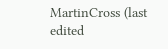MartinCross (last edited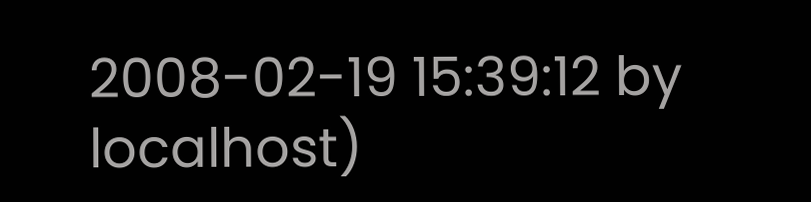2008-02-19 15:39:12 by localhost)